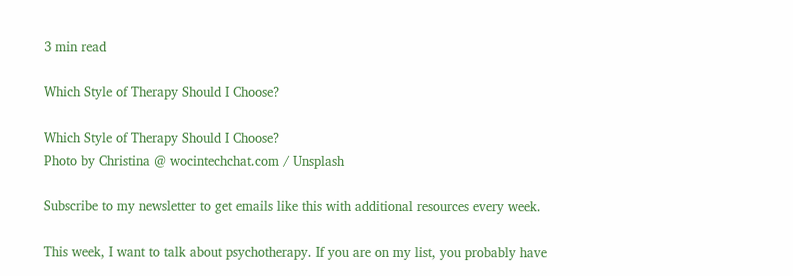3 min read

Which Style of Therapy Should I Choose?

Which Style of Therapy Should I Choose?
Photo by Christina @ wocintechchat.com / Unsplash

Subscribe to my newsletter to get emails like this with additional resources every week.

This week, I want to talk about psychotherapy. If you are on my list, you probably have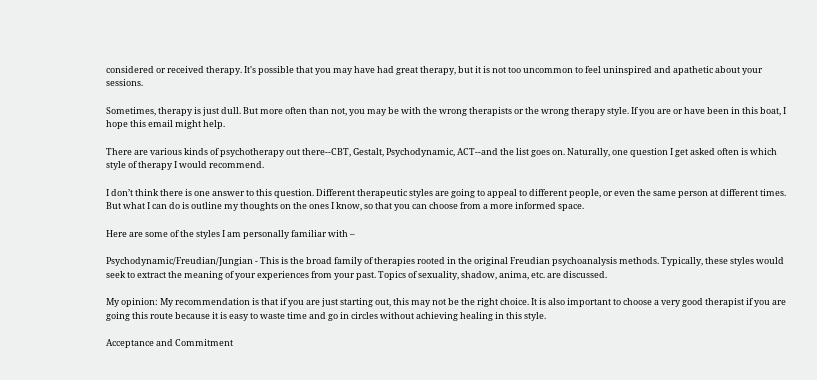considered or received therapy. It's possible that you may have had great therapy, but it is not too uncommon to feel uninspired and apathetic about your sessions.

Sometimes, therapy is just dull. But more often than not, you may be with the wrong therapists or the wrong therapy style. If you are or have been in this boat, I hope this email might help.

There are various kinds of psychotherapy out there--CBT, Gestalt, Psychodynamic, ACT--and the list goes on. Naturally, one question I get asked often is which style of therapy I would recommend.

I don’t think there is one answer to this question. Different therapeutic styles are going to appeal to different people, or even the same person at different times. But what I can do is outline my thoughts on the ones I know, so that you can choose from a more informed space.

Here are some of the styles I am personally familiar with –

Psychodynamic/Freudian/Jungian - This is the broad family of therapies rooted in the original Freudian psychoanalysis methods. Typically, these styles would seek to extract the meaning of your experiences from your past. Topics of sexuality, shadow, anima, etc. are discussed.

My opinion: My recommendation is that if you are just starting out, this may not be the right choice. It is also important to choose a very good therapist if you are going this route because it is easy to waste time and go in circles without achieving healing in this style.

Acceptance and Commitment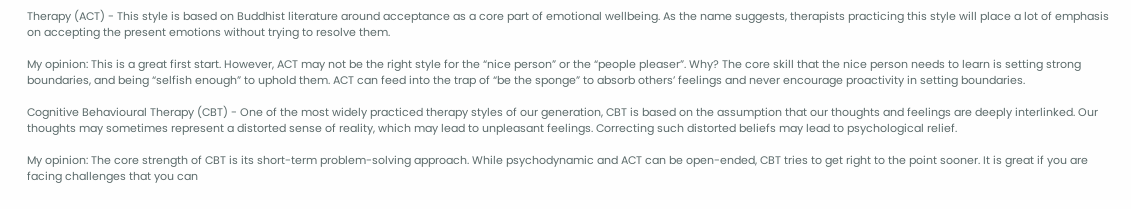Therapy (ACT) - This style is based on Buddhist literature around acceptance as a core part of emotional wellbeing. As the name suggests, therapists practicing this style will place a lot of emphasis on accepting the present emotions without trying to resolve them.

My opinion: This is a great first start. However, ACT may not be the right style for the “nice person” or the “people pleaser”. Why? The core skill that the nice person needs to learn is setting strong boundaries, and being “selfish enough” to uphold them. ACT can feed into the trap of “be the sponge” to absorb others’ feelings and never encourage proactivity in setting boundaries.

Cognitive Behavioural Therapy (CBT) - One of the most widely practiced therapy styles of our generation, CBT is based on the assumption that our thoughts and feelings are deeply interlinked. Our thoughts may sometimes represent a distorted sense of reality, which may lead to unpleasant feelings. Correcting such distorted beliefs may lead to psychological relief.

My opinion: The core strength of CBT is its short-term problem-solving approach. While psychodynamic and ACT can be open-ended, CBT tries to get right to the point sooner. It is great if you are facing challenges that you can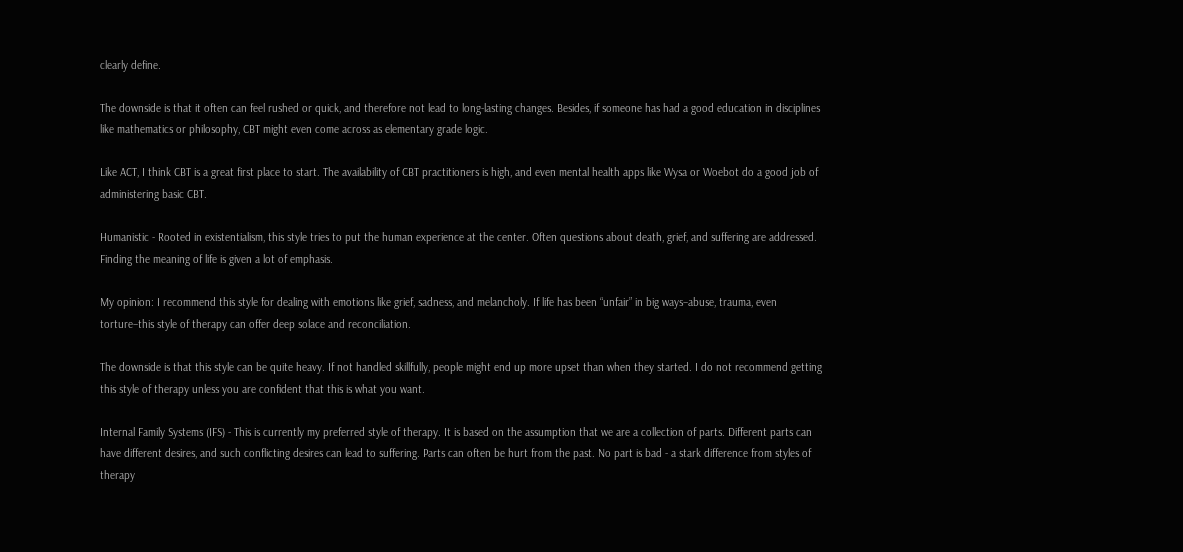clearly define.

The downside is that it often can feel rushed or quick, and therefore not lead to long-lasting changes. Besides, if someone has had a good education in disciplines like mathematics or philosophy, CBT might even come across as elementary grade logic.

Like ACT, I think CBT is a great first place to start. The availability of CBT practitioners is high, and even mental health apps like Wysa or Woebot do a good job of administering basic CBT.

Humanistic - Rooted in existentialism, this style tries to put the human experience at the center. Often questions about death, grief, and suffering are addressed. Finding the meaning of life is given a lot of emphasis.

My opinion: I recommend this style for dealing with emotions like grief, sadness, and melancholy. If life has been “unfair” in big ways–abuse, trauma, even torture–this style of therapy can offer deep solace and reconciliation.

The downside is that this style can be quite heavy. If not handled skillfully, people might end up more upset than when they started. I do not recommend getting this style of therapy unless you are confident that this is what you want.

Internal Family Systems (IFS) - This is currently my preferred style of therapy. It is based on the assumption that we are a collection of parts. Different parts can have different desires, and such conflicting desires can lead to suffering. Parts can often be hurt from the past. No part is bad - a stark difference from styles of therapy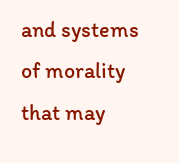and systems of morality that may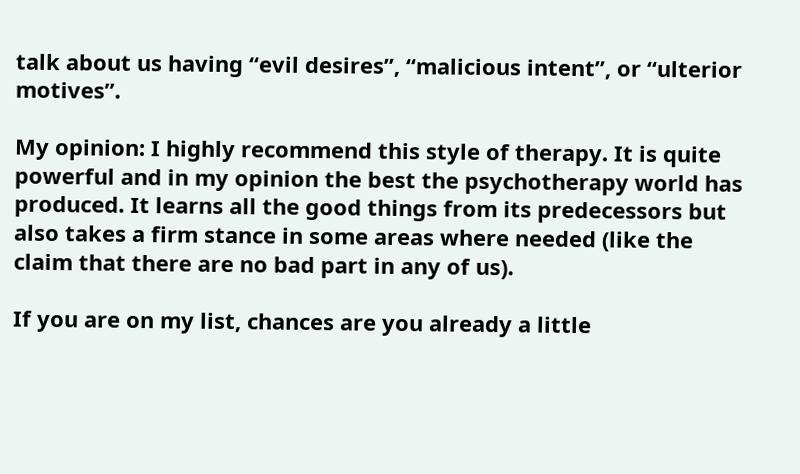talk about us having “evil desires”, “malicious intent”, or “ulterior motives”.

My opinion: I highly recommend this style of therapy. It is quite powerful and in my opinion the best the psychotherapy world has produced. It learns all the good things from its predecessors but also takes a firm stance in some areas where needed (like the claim that there are no bad part in any of us).

If you are on my list, chances are you already a little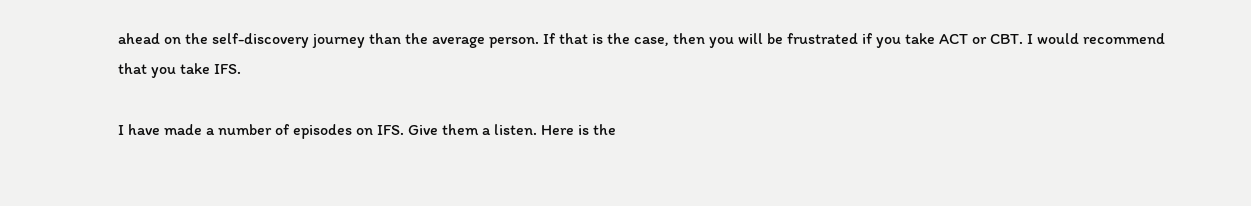ahead on the self-discovery journey than the average person. If that is the case, then you will be frustrated if you take ACT or CBT. I would recommend that you take IFS.

I have made a number of episodes on IFS. Give them a listen. Here is the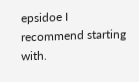epsidoe I recommend starting with.